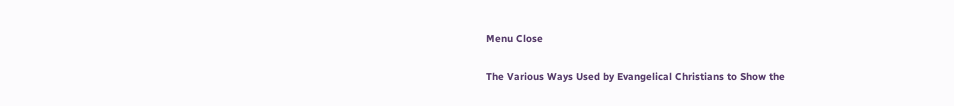Menu Close

The Various Ways Used by Evangelical Christians to Show the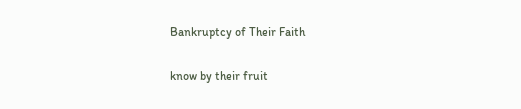Bankruptcy of Their Faith

know by their fruit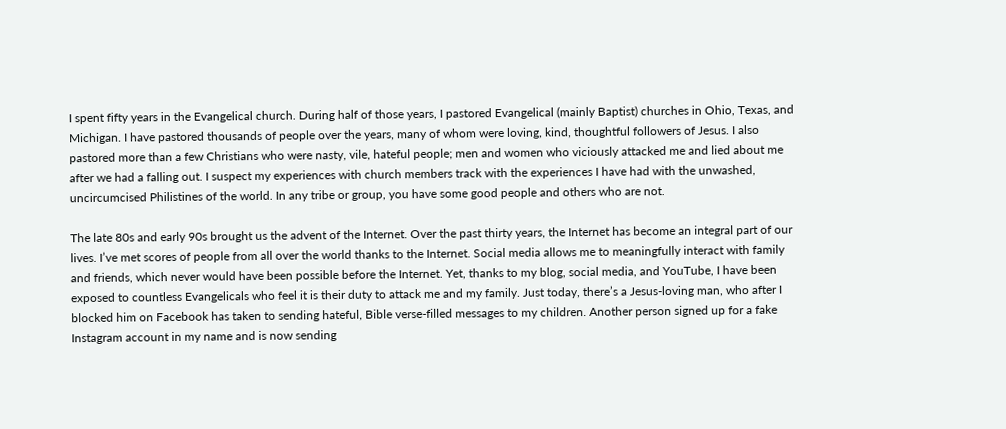I spent fifty years in the Evangelical church. During half of those years, I pastored Evangelical (mainly Baptist) churches in Ohio, Texas, and Michigan. I have pastored thousands of people over the years, many of whom were loving, kind, thoughtful followers of Jesus. I also pastored more than a few Christians who were nasty, vile, hateful people; men and women who viciously attacked me and lied about me after we had a falling out. I suspect my experiences with church members track with the experiences I have had with the unwashed, uncircumcised Philistines of the world. In any tribe or group, you have some good people and others who are not.

The late 80s and early 90s brought us the advent of the Internet. Over the past thirty years, the Internet has become an integral part of our lives. I’ve met scores of people from all over the world thanks to the Internet. Social media allows me to meaningfully interact with family and friends, which never would have been possible before the Internet. Yet, thanks to my blog, social media, and YouTube, I have been exposed to countless Evangelicals who feel it is their duty to attack me and my family. Just today, there’s a Jesus-loving man, who after I blocked him on Facebook has taken to sending hateful, Bible verse-filled messages to my children. Another person signed up for a fake Instagram account in my name and is now sending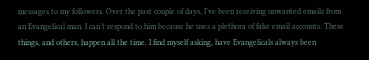messages to my followers. Over the past couple of days, I’ve been receiving unwanted emails from an Evangelical man. I can’t respond to him because he uses a plethora of fake email accounts. These things, and others, happen all the time. I find myself asking, have Evangelicals always been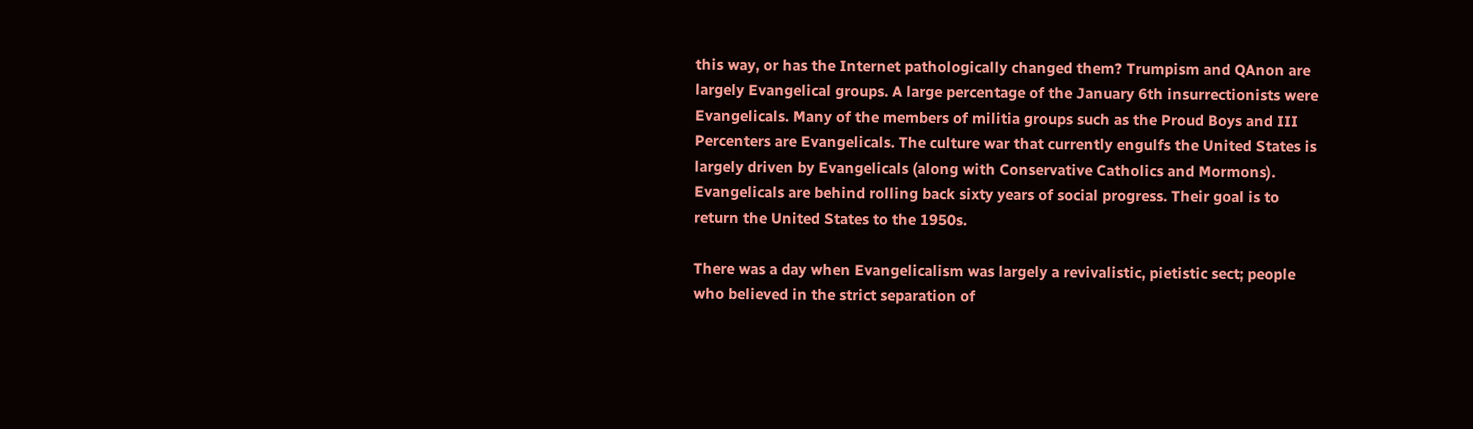this way, or has the Internet pathologically changed them? Trumpism and QAnon are largely Evangelical groups. A large percentage of the January 6th insurrectionists were Evangelicals. Many of the members of militia groups such as the Proud Boys and III Percenters are Evangelicals. The culture war that currently engulfs the United States is largely driven by Evangelicals (along with Conservative Catholics and Mormons). Evangelicals are behind rolling back sixty years of social progress. Their goal is to return the United States to the 1950s.

There was a day when Evangelicalism was largely a revivalistic, pietistic sect; people who believed in the strict separation of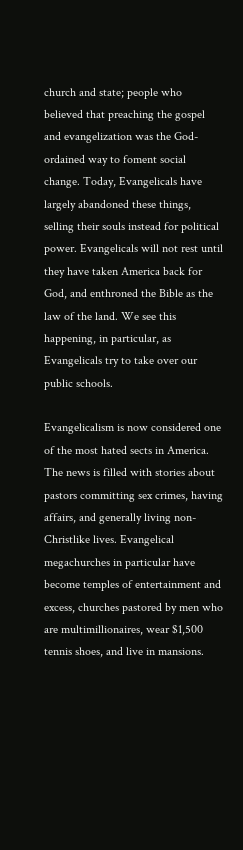church and state; people who believed that preaching the gospel and evangelization was the God-ordained way to foment social change. Today, Evangelicals have largely abandoned these things, selling their souls instead for political power. Evangelicals will not rest until they have taken America back for God, and enthroned the Bible as the law of the land. We see this happening, in particular, as Evangelicals try to take over our public schools.

Evangelicalism is now considered one of the most hated sects in America. The news is filled with stories about pastors committing sex crimes, having affairs, and generally living non-Christlike lives. Evangelical megachurches in particular have become temples of entertainment and excess, churches pastored by men who are multimillionaires, wear $1,500 tennis shoes, and live in mansions.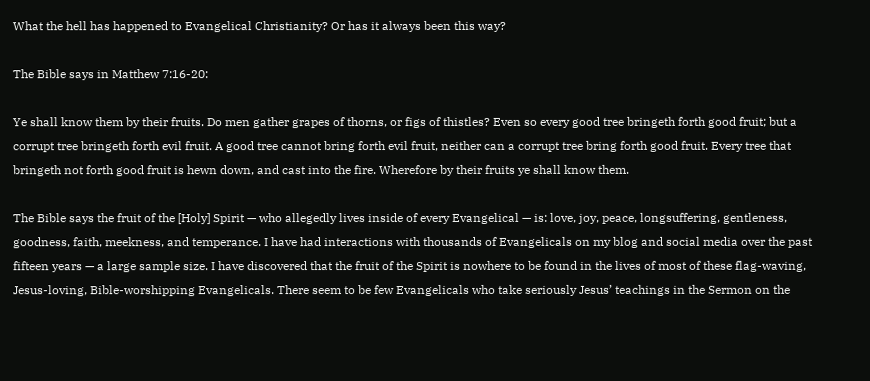What the hell has happened to Evangelical Christianity? Or has it always been this way?

The Bible says in Matthew 7:16-20:

Ye shall know them by their fruits. Do men gather grapes of thorns, or figs of thistles? Even so every good tree bringeth forth good fruit; but a corrupt tree bringeth forth evil fruit. A good tree cannot bring forth evil fruit, neither can a corrupt tree bring forth good fruit. Every tree that bringeth not forth good fruit is hewn down, and cast into the fire. Wherefore by their fruits ye shall know them.

The Bible says the fruit of the [Holy] Spirit — who allegedly lives inside of every Evangelical — is: love, joy, peace, longsuffering, gentleness, goodness, faith, meekness, and temperance. I have had interactions with thousands of Evangelicals on my blog and social media over the past fifteen years — a large sample size. I have discovered that the fruit of the Spirit is nowhere to be found in the lives of most of these flag-waving, Jesus-loving, Bible-worshipping Evangelicals. There seem to be few Evangelicals who take seriously Jesus’ teachings in the Sermon on the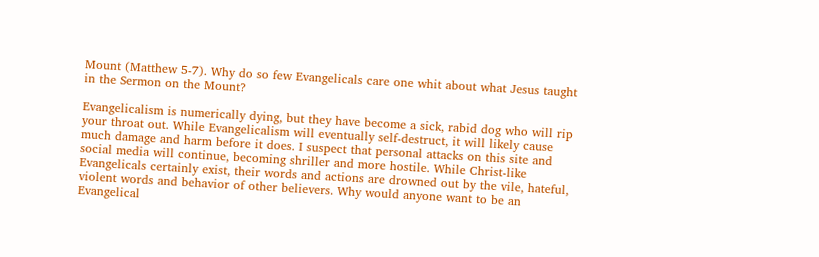Mount (Matthew 5-7). Why do so few Evangelicals care one whit about what Jesus taught in the Sermon on the Mount?

Evangelicalism is numerically dying, but they have become a sick, rabid dog who will rip your throat out. While Evangelicalism will eventually self-destruct, it will likely cause much damage and harm before it does. I suspect that personal attacks on this site and social media will continue, becoming shriller and more hostile. While Christ-like Evangelicals certainly exist, their words and actions are drowned out by the vile, hateful, violent words and behavior of other believers. Why would anyone want to be an Evangelical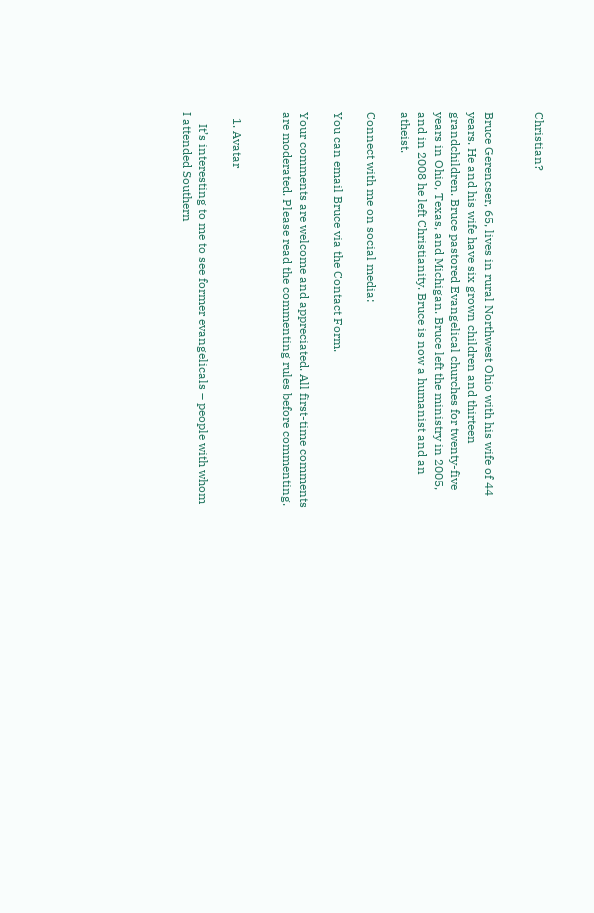Christian?


Bruce Gerencser, 65, lives in rural Northwest Ohio with his wife of 44 years. He and his wife have six grown children and thirteen grandchildren. Bruce pastored Evangelical churches for twenty-five years in Ohio, Texas, and Michigan. Bruce left the ministry in 2005, and in 2008 he left Christianity. Bruce is now a humanist and an atheist.

Connect with me on social media:

You can email Bruce via the Contact Form.

Your comments are welcome and appreciated. All first-time comments are moderated. Please read the commenting rules before commenting.


  1. Avatar

    It’s interesting to me to see former evangelicals – people with whom I attended Southern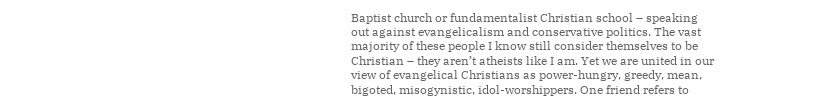Baptist church or fundamentalist Christian school – speaking out against evangelicalism and conservative politics. The vast majority of these people I know still consider themselves to be Christian – they aren’t atheists like I am. Yet we are united in our view of evangelical Christians as power-hungry, greedy, mean, bigoted, misogynistic, idol-worshippers. One friend refers to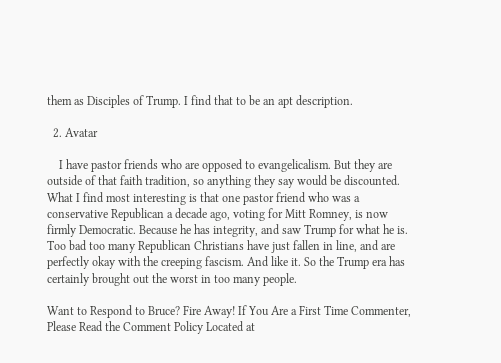them as Disciples of Trump. I find that to be an apt description.

  2. Avatar

    I have pastor friends who are opposed to evangelicalism. But they are outside of that faith tradition, so anything they say would be discounted. What I find most interesting is that one pastor friend who was a conservative Republican a decade ago, voting for Mitt Romney, is now firmly Democratic. Because he has integrity, and saw Trump for what he is. Too bad too many Republican Christians have just fallen in line, and are perfectly okay with the creeping fascism. And like it. So the Trump era has certainly brought out the worst in too many people.

Want to Respond to Bruce? Fire Away! If You Are a First Time Commenter, Please Read the Comment Policy Located at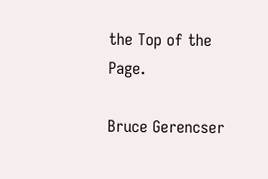the Top of the Page.

Bruce Gerencser